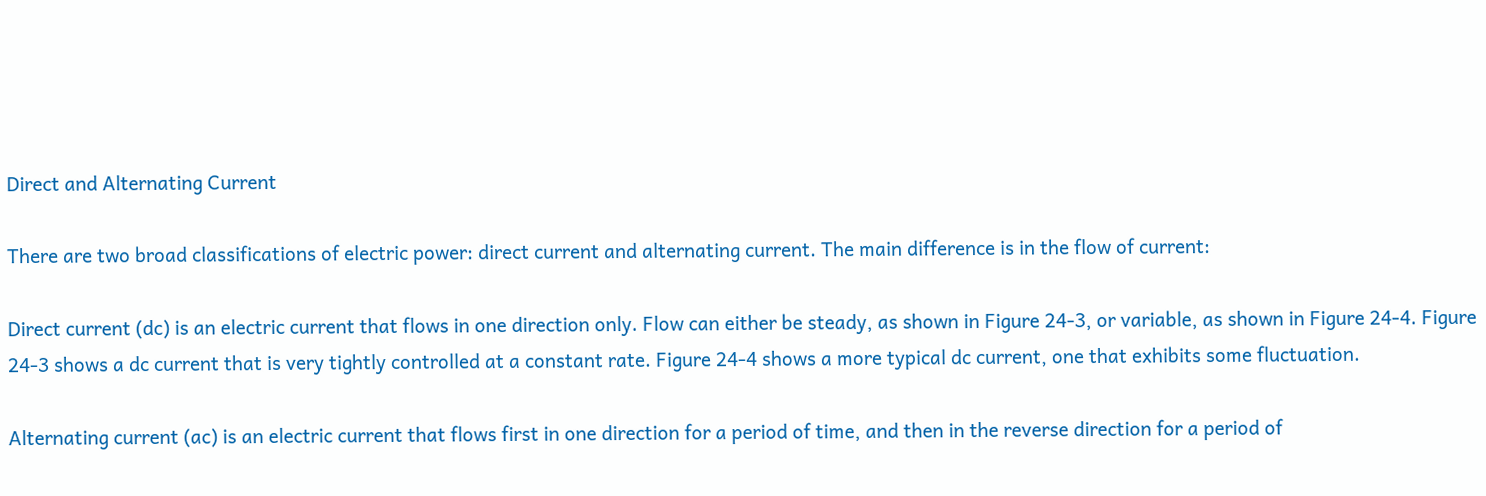Direct and Alternating Current

There are two broad classifications of electric power: direct current and alternating current. The main difference is in the flow of current:

Direct current (dc) is an electric current that flows in one direction only. Flow can either be steady, as shown in Figure 24-3, or variable, as shown in Figure 24-4. Figure 24-3 shows a dc current that is very tightly controlled at a constant rate. Figure 24-4 shows a more typical dc current, one that exhibits some fluctuation.

Alternating current (ac) is an electric current that flows first in one direction for a period of time, and then in the reverse direction for a period of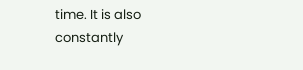time. It is also constantly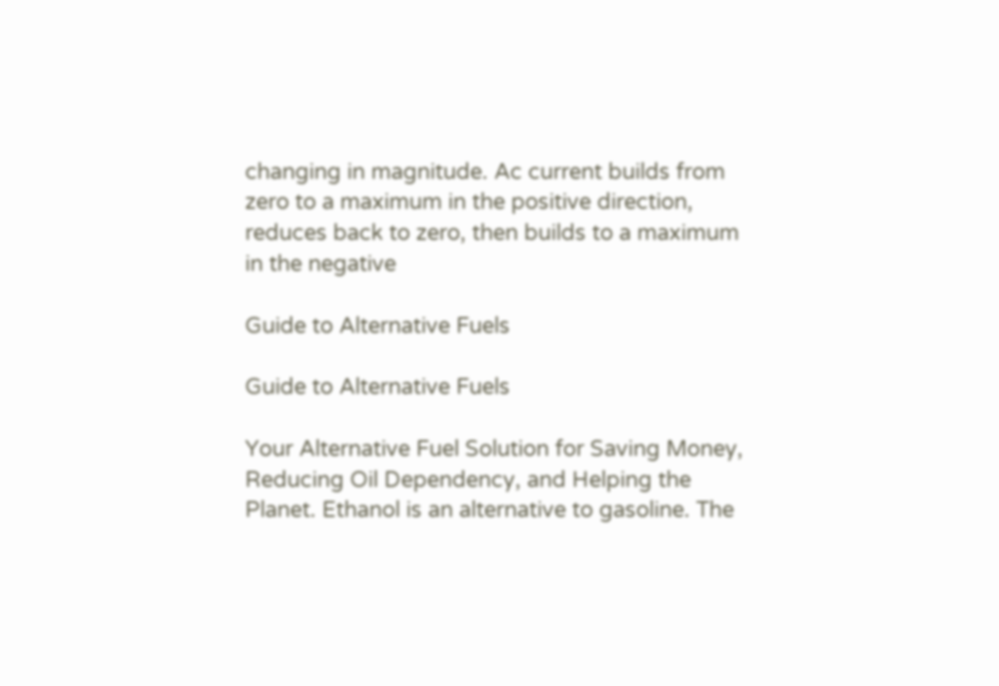changing in magnitude. Ac current builds from zero to a maximum in the positive direction, reduces back to zero, then builds to a maximum in the negative

Guide to Alternative Fuels

Guide to Alternative Fuels

Your Alternative Fuel Solution for Saving Money, Reducing Oil Dependency, and Helping the Planet. Ethanol is an alternative to gasoline. The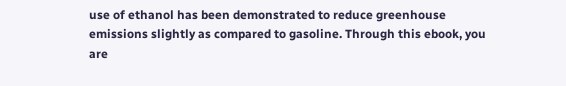use of ethanol has been demonstrated to reduce greenhouse emissions slightly as compared to gasoline. Through this ebook, you are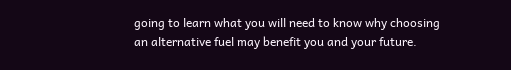going to learn what you will need to know why choosing an alternative fuel may benefit you and your future.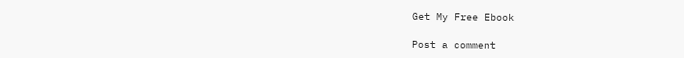Get My Free Ebook

Post a comment